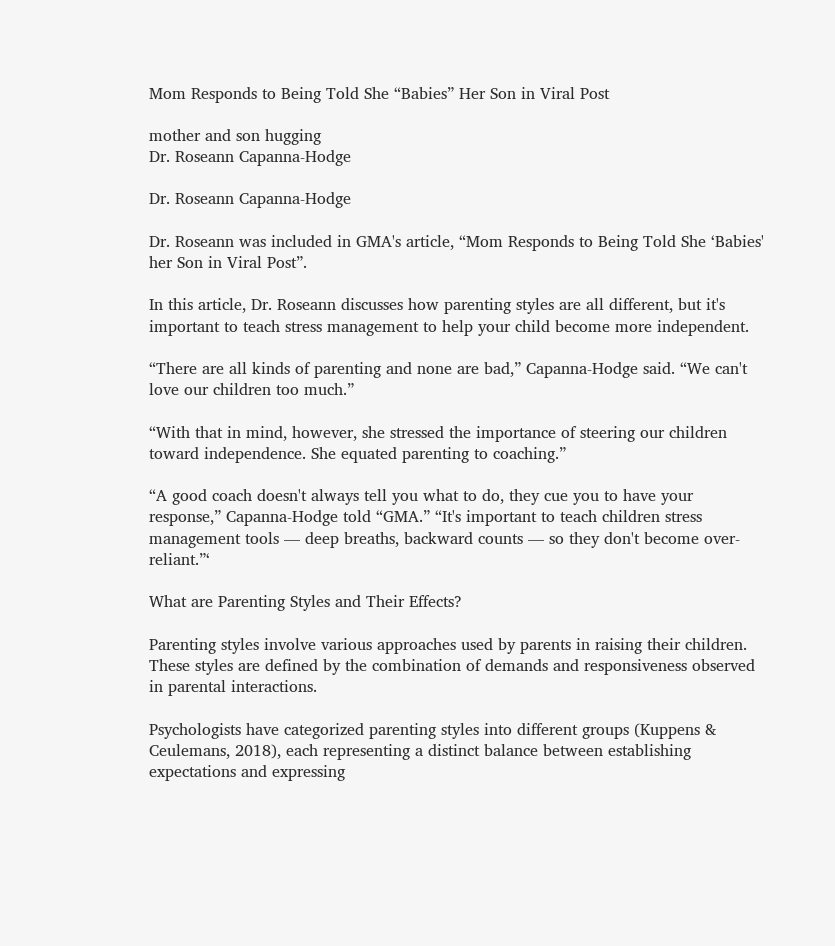Mom Responds to Being Told She “Babies” Her Son in Viral Post

mother and son hugging
Dr. Roseann Capanna-Hodge

Dr. Roseann Capanna-Hodge

Dr. Roseann was included in GMA's article, “Mom Responds to Being Told She ‘Babies' her Son in Viral Post”.

In this article, Dr. Roseann discusses how parenting styles are all different, but it's important to teach stress management to help your child become more independent.

“There are all kinds of parenting and none are bad,” Capanna-Hodge said. “We can't love our children too much.”

“With that in mind, however, she stressed the importance of steering our children toward independence. She equated parenting to coaching.”

“A good coach doesn't always tell you what to do, they cue you to have your response,” Capanna-Hodge told “GMA.” “It's important to teach children stress management tools — deep breaths, backward counts — so they don't become over-reliant.”‘

What are Parenting Styles and Their Effects?

Parenting styles involve various approaches used by parents in raising their children. These styles are defined by the combination of demands and responsiveness observed in parental interactions.

Psychologists have categorized parenting styles into different groups (Kuppens & Ceulemans, 2018), each representing a distinct balance between establishing expectations and expressing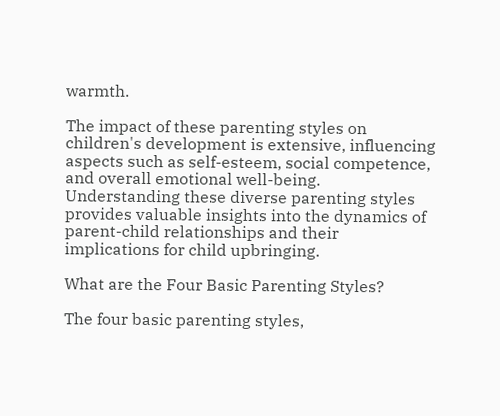warmth.

The impact of these parenting styles on children's development is extensive, influencing aspects such as self-esteem, social competence, and overall emotional well-being. Understanding these diverse parenting styles provides valuable insights into the dynamics of parent-child relationships and their implications for child upbringing.

What are the Four Basic Parenting Styles?

The four basic parenting styles,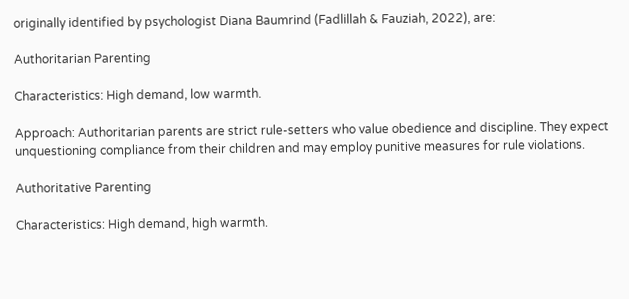originally identified by psychologist Diana Baumrind (Fadlillah & Fauziah, 2022), are:

Authoritarian Parenting

Characteristics: High demand, low warmth.

Approach: Authoritarian parents are strict rule-setters who value obedience and discipline. They expect unquestioning compliance from their children and may employ punitive measures for rule violations.

Authoritative Parenting

Characteristics: High demand, high warmth.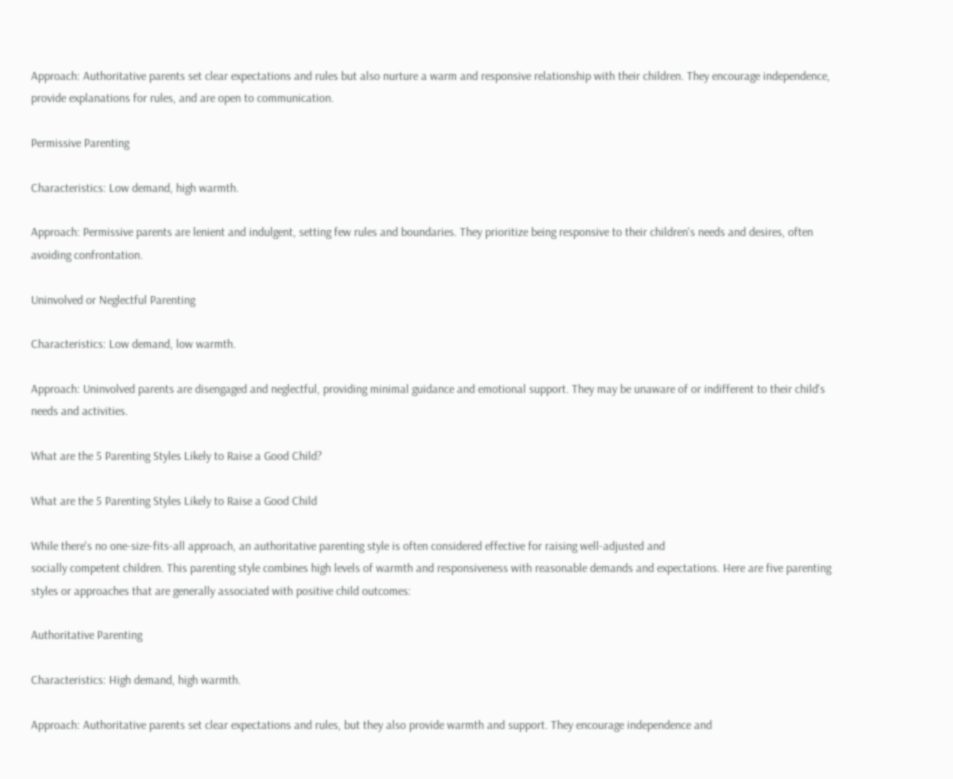Approach: Authoritative parents set clear expectations and rules but also nurture a warm and responsive relationship with their children. They encourage independence, provide explanations for rules, and are open to communication.

Permissive Parenting

Characteristics: Low demand, high warmth.

Approach: Permissive parents are lenient and indulgent, setting few rules and boundaries. They prioritize being responsive to their children's needs and desires, often avoiding confrontation.

Uninvolved or Neglectful Parenting

Characteristics: Low demand, low warmth.

Approach: Uninvolved parents are disengaged and neglectful, providing minimal guidance and emotional support. They may be unaware of or indifferent to their child's needs and activities.

What are the 5 Parenting Styles Likely to Raise a Good Child?

What are the 5 Parenting Styles Likely to Raise a Good Child

While there's no one-size-fits-all approach, an authoritative parenting style is often considered effective for raising well-adjusted and
socially competent children. This parenting style combines high levels of warmth and responsiveness with reasonable demands and expectations. Here are five parenting styles or approaches that are generally associated with positive child outcomes:

Authoritative Parenting

Characteristics: High demand, high warmth.

Approach: Authoritative parents set clear expectations and rules, but they also provide warmth and support. They encourage independence and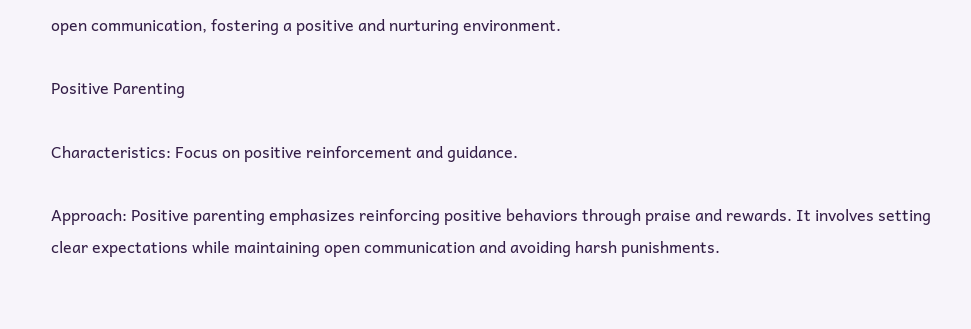open communication, fostering a positive and nurturing environment.

Positive Parenting

Characteristics: Focus on positive reinforcement and guidance.

Approach: Positive parenting emphasizes reinforcing positive behaviors through praise and rewards. It involves setting clear expectations while maintaining open communication and avoiding harsh punishments.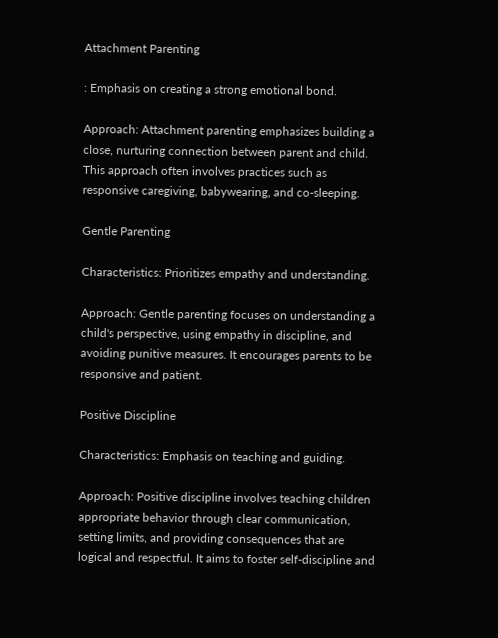Attachment Parenting

: Emphasis on creating a strong emotional bond.

Approach: Attachment parenting emphasizes building a close, nurturing connection between parent and child. This approach often involves practices such as responsive caregiving, babywearing, and co-sleeping.

Gentle Parenting

Characteristics: Prioritizes empathy and understanding.

Approach: Gentle parenting focuses on understanding a child's perspective, using empathy in discipline, and avoiding punitive measures. It encourages parents to be responsive and patient.

Positive Discipline

Characteristics: Emphasis on teaching and guiding.

Approach: Positive discipline involves teaching children appropriate behavior through clear communication, setting limits, and providing consequences that are logical and respectful. It aims to foster self-discipline and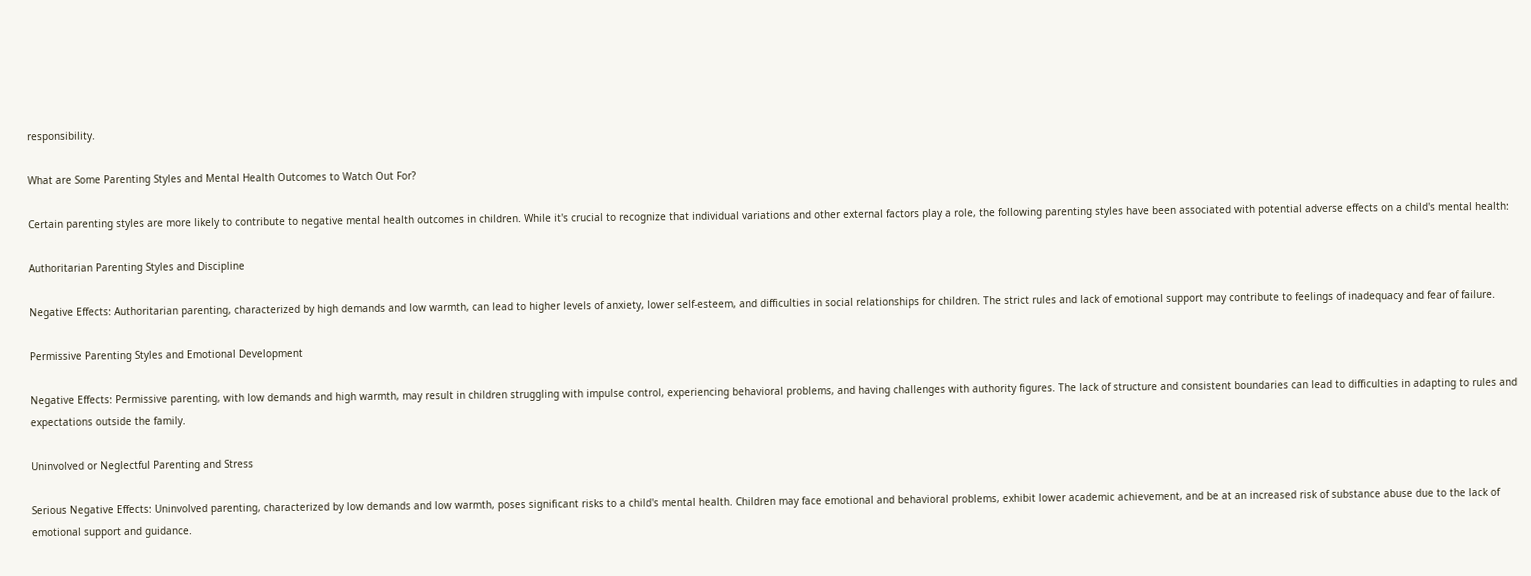responsibility.

What are Some Parenting Styles and Mental Health Outcomes to Watch Out For?

Certain parenting styles are more likely to contribute to negative mental health outcomes in children. While it's crucial to recognize that individual variations and other external factors play a role, the following parenting styles have been associated with potential adverse effects on a child's mental health:

Authoritarian Parenting Styles and Discipline

Negative Effects: Authoritarian parenting, characterized by high demands and low warmth, can lead to higher levels of anxiety, lower self-esteem, and difficulties in social relationships for children. The strict rules and lack of emotional support may contribute to feelings of inadequacy and fear of failure.

Permissive Parenting Styles and Emotional Development

Negative Effects: Permissive parenting, with low demands and high warmth, may result in children struggling with impulse control, experiencing behavioral problems, and having challenges with authority figures. The lack of structure and consistent boundaries can lead to difficulties in adapting to rules and expectations outside the family.

Uninvolved or Neglectful Parenting and Stress

Serious Negative Effects: Uninvolved parenting, characterized by low demands and low warmth, poses significant risks to a child's mental health. Children may face emotional and behavioral problems, exhibit lower academic achievement, and be at an increased risk of substance abuse due to the lack of emotional support and guidance.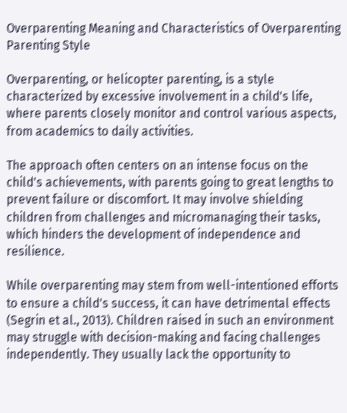Overparenting Meaning and Characteristics of Overparenting Parenting Style

Overparenting, or helicopter parenting, is a style characterized by excessive involvement in a child's life, where parents closely monitor and control various aspects, from academics to daily activities.

The approach often centers on an intense focus on the child's achievements, with parents going to great lengths to prevent failure or discomfort. It may involve shielding children from challenges and micromanaging their tasks, which hinders the development of independence and resilience.

While overparenting may stem from well-intentioned efforts to ensure a child's success, it can have detrimental effects (Segrin et al., 2013). Children raised in such an environment may struggle with decision-making and facing challenges independently. They usually lack the opportunity to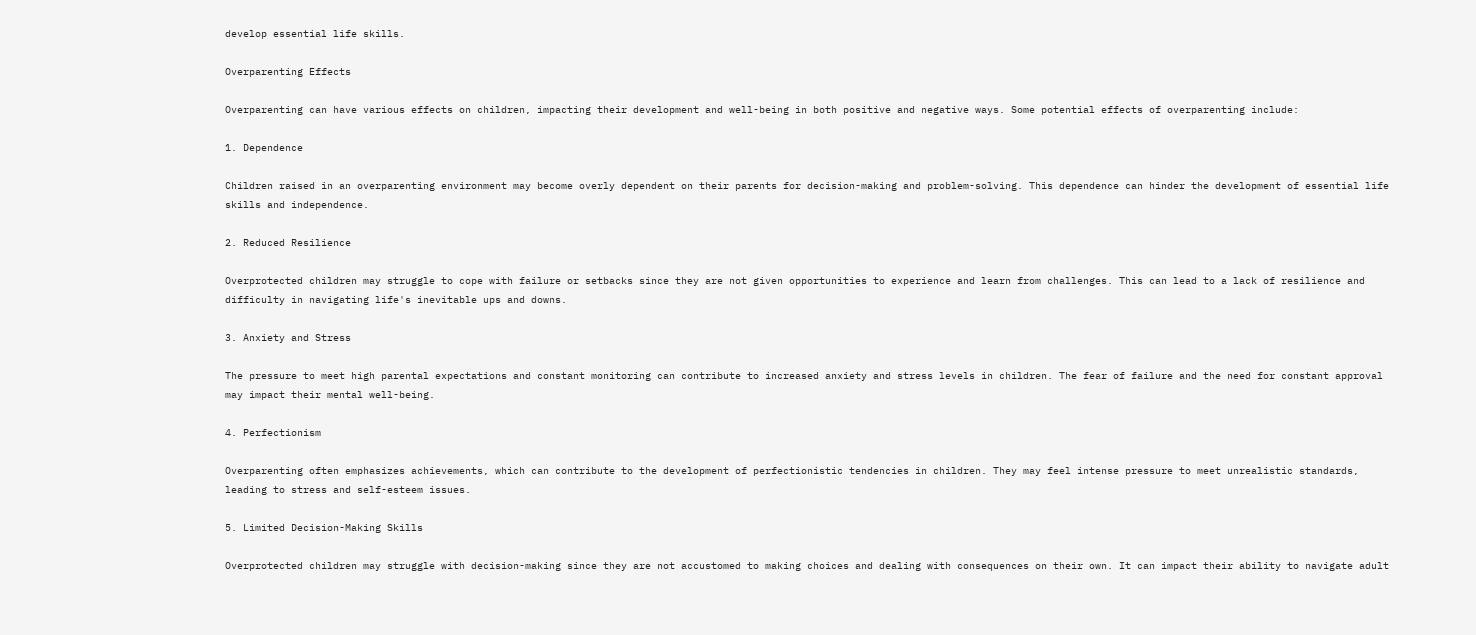develop essential life skills.

Overparenting Effects

Overparenting can have various effects on children, impacting their development and well-being in both positive and negative ways. Some potential effects of overparenting include:

1. Dependence

Children raised in an overparenting environment may become overly dependent on their parents for decision-making and problem-solving. This dependence can hinder the development of essential life skills and independence.

2. Reduced Resilience

Overprotected children may struggle to cope with failure or setbacks since they are not given opportunities to experience and learn from challenges. This can lead to a lack of resilience and difficulty in navigating life's inevitable ups and downs.

3. Anxiety and Stress

The pressure to meet high parental expectations and constant monitoring can contribute to increased anxiety and stress levels in children. The fear of failure and the need for constant approval may impact their mental well-being.

4. Perfectionism

Overparenting often emphasizes achievements, which can contribute to the development of perfectionistic tendencies in children. They may feel intense pressure to meet unrealistic standards, leading to stress and self-esteem issues.

5. Limited Decision-Making Skills

Overprotected children may struggle with decision-making since they are not accustomed to making choices and dealing with consequences on their own. It can impact their ability to navigate adult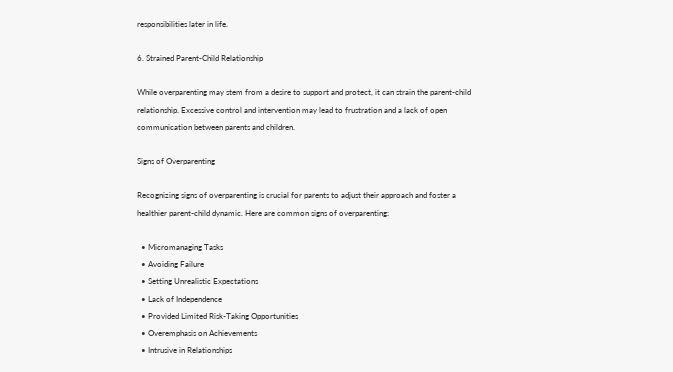responsibilities later in life.

6. Strained Parent-Child Relationship

While overparenting may stem from a desire to support and protect, it can strain the parent-child relationship. Excessive control and intervention may lead to frustration and a lack of open communication between parents and children.

Signs of Overparenting

Recognizing signs of overparenting is crucial for parents to adjust their approach and foster a healthier parent-child dynamic. Here are common signs of overparenting:

  • Micromanaging Tasks
  • Avoiding Failure
  • Setting Unrealistic Expectations
  • Lack of Independence
  • Provided Limited Risk-Taking Opportunities
  • Overemphasis on Achievements
  • Intrusive in Relationships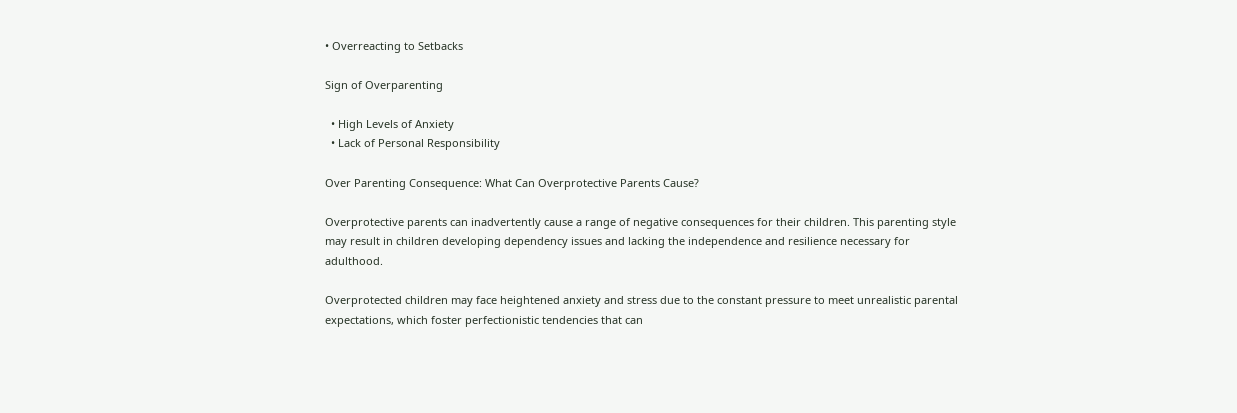• Overreacting to Setbacks

Sign of Overparenting

  • High Levels of Anxiety
  • Lack of Personal Responsibility

Over Parenting Consequence: What Can Overprotective Parents Cause?

Overprotective parents can inadvertently cause a range of negative consequences for their children. This parenting style may result in children developing dependency issues and lacking the independence and resilience necessary for adulthood.

Overprotected children may face heightened anxiety and stress due to the constant pressure to meet unrealistic parental expectations, which foster perfectionistic tendencies that can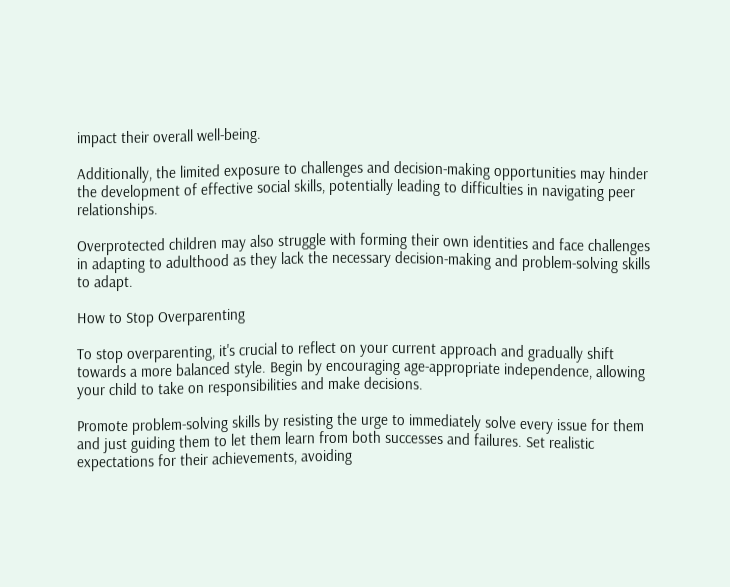impact their overall well-being.

Additionally, the limited exposure to challenges and decision-making opportunities may hinder the development of effective social skills, potentially leading to difficulties in navigating peer relationships.

Overprotected children may also struggle with forming their own identities and face challenges in adapting to adulthood as they lack the necessary decision-making and problem-solving skills to adapt.

How to Stop Overparenting

To stop overparenting, it's crucial to reflect on your current approach and gradually shift towards a more balanced style. Begin by encouraging age-appropriate independence, allowing your child to take on responsibilities and make decisions.

Promote problem-solving skills by resisting the urge to immediately solve every issue for them and just guiding them to let them learn from both successes and failures. Set realistic expectations for their achievements, avoiding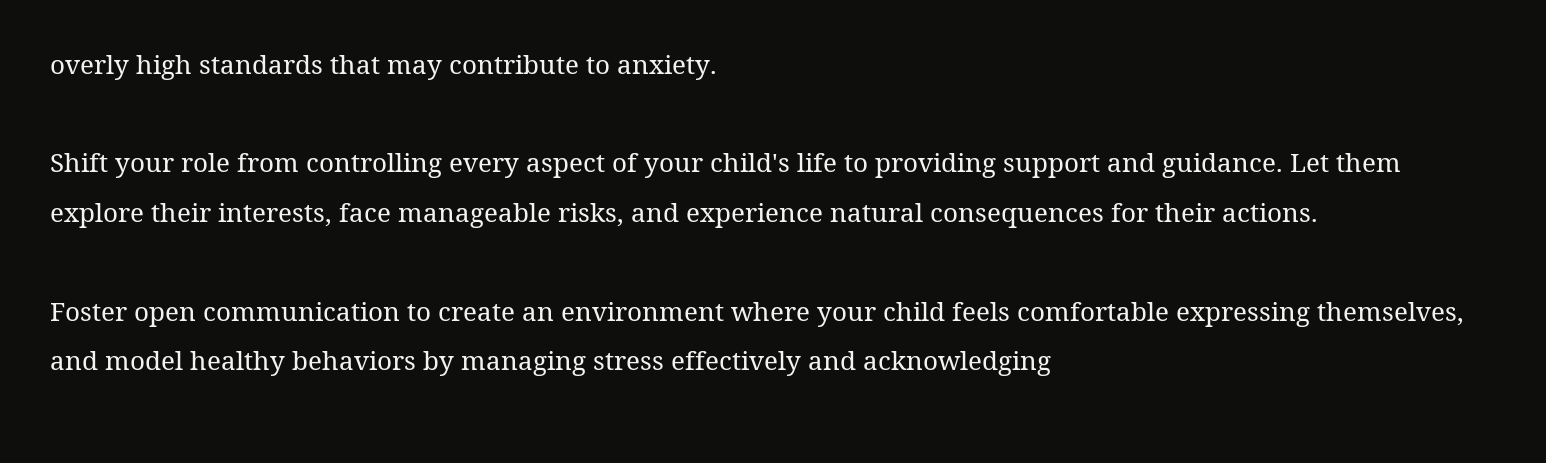overly high standards that may contribute to anxiety.

Shift your role from controlling every aspect of your child's life to providing support and guidance. Let them explore their interests, face manageable risks, and experience natural consequences for their actions.

Foster open communication to create an environment where your child feels comfortable expressing themselves, and model healthy behaviors by managing stress effectively and acknowledging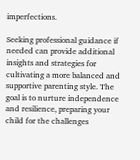imperfections.

Seeking professional guidance if needed can provide additional insights and strategies for cultivating a more balanced and supportive parenting style. The goal is to nurture independence and resilience, preparing your child for the challenges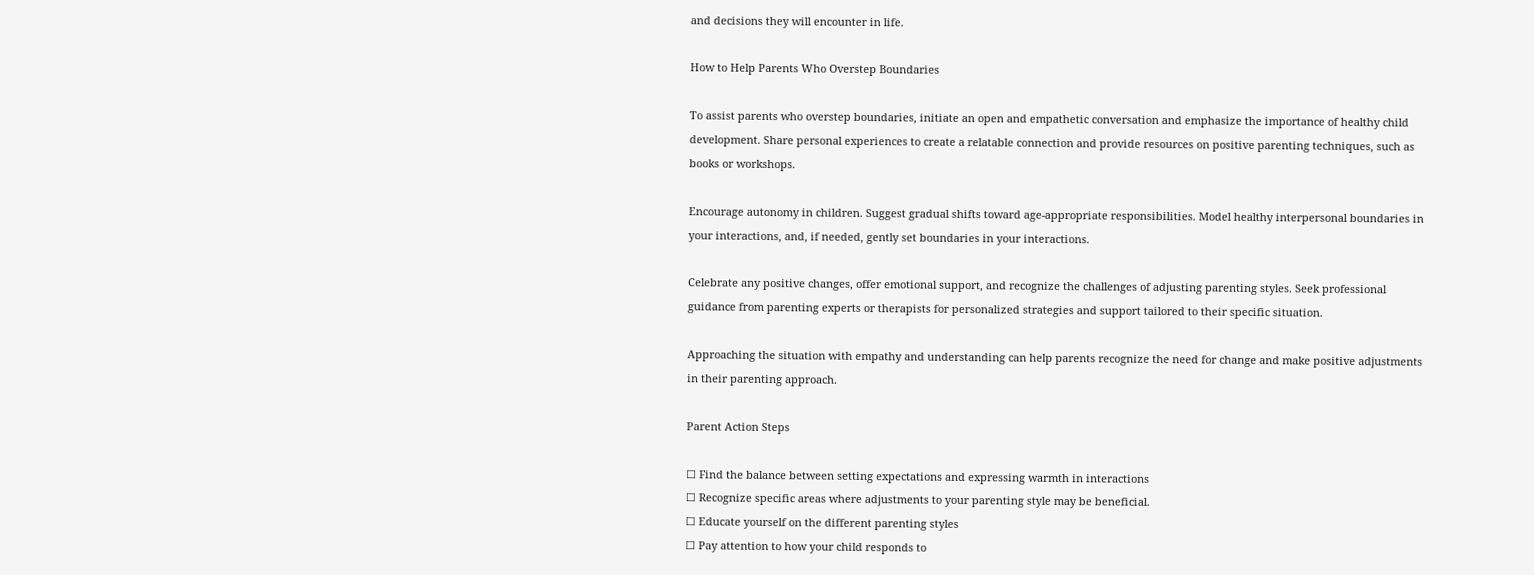and decisions they will encounter in life.

How to Help Parents Who Overstep Boundaries

To assist parents who overstep boundaries, initiate an open and empathetic conversation and emphasize the importance of healthy child development. Share personal experiences to create a relatable connection and provide resources on positive parenting techniques, such as books or workshops.

Encourage autonomy in children. Suggest gradual shifts toward age-appropriate responsibilities. Model healthy interpersonal boundaries in your interactions, and, if needed, gently set boundaries in your interactions.

Celebrate any positive changes, offer emotional support, and recognize the challenges of adjusting parenting styles. Seek professional guidance from parenting experts or therapists for personalized strategies and support tailored to their specific situation.

Approaching the situation with empathy and understanding can help parents recognize the need for change and make positive adjustments in their parenting approach.

Parent Action Steps

☐ Find the balance between setting expectations and expressing warmth in interactions
☐ Recognize specific areas where adjustments to your parenting style may be beneficial.
☐ Educate yourself on the different parenting styles
☐ Pay attention to how your child responds to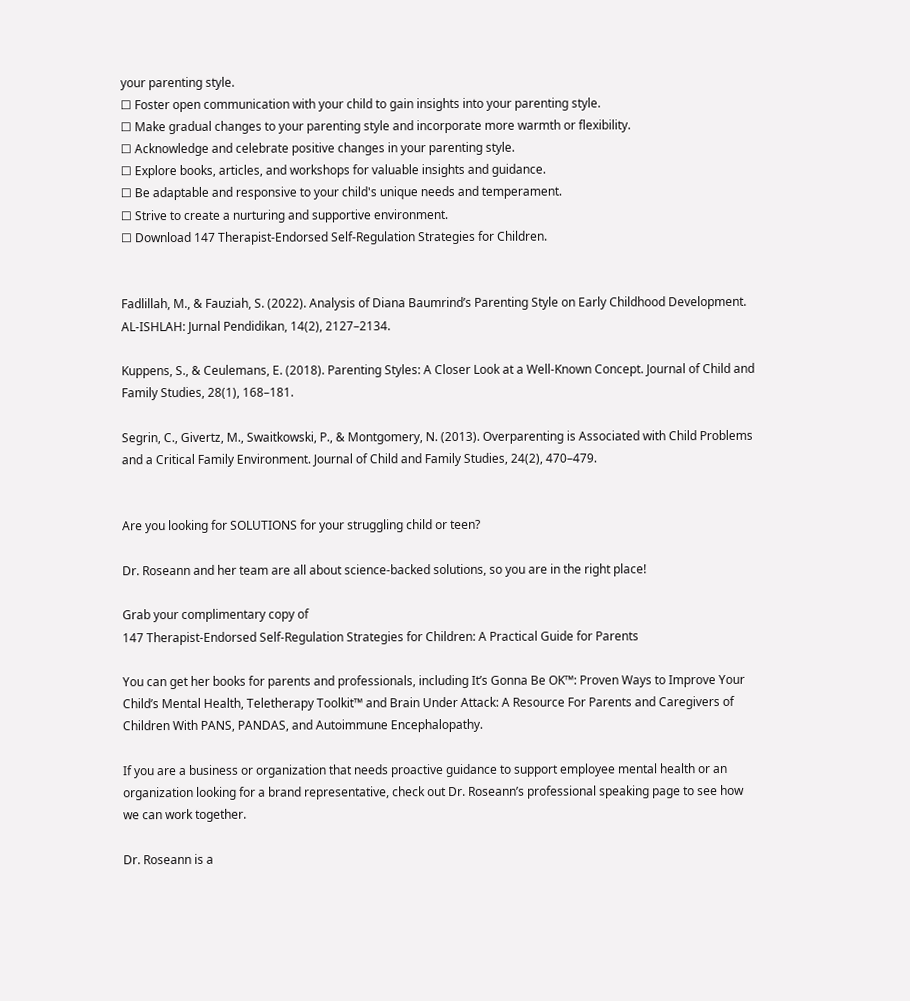your parenting style.
☐ Foster open communication with your child to gain insights into your parenting style.
☐ Make gradual changes to your parenting style and incorporate more warmth or flexibility.
☐ Acknowledge and celebrate positive changes in your parenting style.
☐ Explore books, articles, and workshops for valuable insights and guidance.
☐ Be adaptable and responsive to your child's unique needs and temperament.
☐ Strive to create a nurturing and supportive environment.
☐ Download 147 Therapist-Endorsed Self-Regulation Strategies for Children.


Fadlillah, M., & Fauziah, S. (2022). Analysis of Diana Baumrind’s Parenting Style on Early Childhood Development. AL-ISHLAH: Jurnal Pendidikan, 14(2), 2127–2134.

Kuppens, S., & Ceulemans, E. (2018). Parenting Styles: A Closer Look at a Well-Known Concept. Journal of Child and Family Studies, 28(1), 168–181.

Segrin, C., Givertz, M., Swaitkowski, P., & Montgomery, N. (2013). Overparenting is Associated with Child Problems and a Critical Family Environment. Journal of Child and Family Studies, 24(2), 470–479.


Are you looking for SOLUTIONS for your struggling child or teen?

Dr. Roseann and her team are all about science-backed solutions, so you are in the right place!

Grab your complimentary copy of
147 Therapist-Endorsed Self-Regulation Strategies for Children: A Practical Guide for Parents

You can get her books for parents and professionals, including It’s Gonna Be OK™: Proven Ways to Improve Your Child’s Mental Health, Teletherapy Toolkit™ and Brain Under Attack: A Resource For Parents and Caregivers of Children With PANS, PANDAS, and Autoimmune Encephalopathy.

If you are a business or organization that needs proactive guidance to support employee mental health or an organization looking for a brand representative, check out Dr. Roseann’s professional speaking page to see how we can work together.

Dr. Roseann is a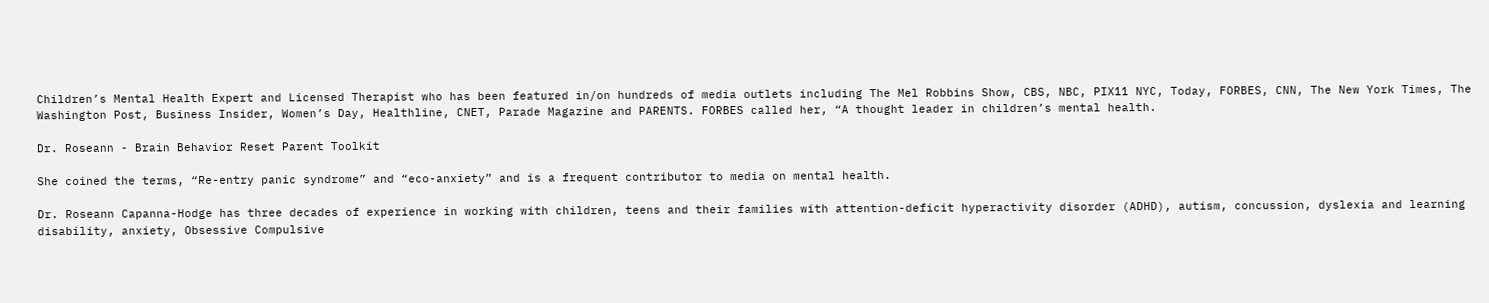Children’s Mental Health Expert and Licensed Therapist who has been featured in/on hundreds of media outlets including The Mel Robbins Show, CBS, NBC, PIX11 NYC, Today, FORBES, CNN, The New York Times, The Washington Post, Business Insider, Women’s Day, Healthline, CNET, Parade Magazine and PARENTS. FORBES called her, “A thought leader in children’s mental health.

Dr. Roseann - Brain Behavior Reset Parent Toolkit

She coined the terms, “Re-entry panic syndrome” and “eco-anxiety” and is a frequent contributor to media on mental health.

Dr. Roseann Capanna-Hodge has three decades of experience in working with children, teens and their families with attention-deficit hyperactivity disorder (ADHD), autism, concussion, dyslexia and learning disability, anxiety, Obsessive Compulsive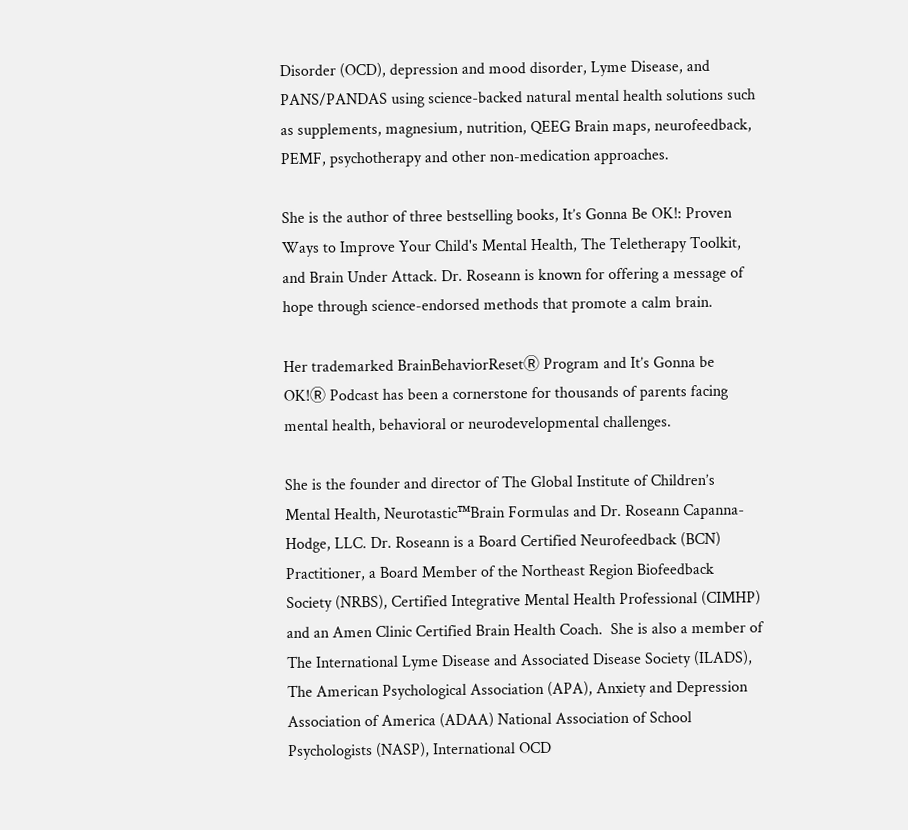Disorder (OCD), depression and mood disorder, Lyme Disease, and PANS/PANDAS using science-backed natural mental health solutions such as supplements, magnesium, nutrition, QEEG Brain maps, neurofeedback, PEMF, psychotherapy and other non-medication approaches.

She is the author of three bestselling books, It’s Gonna Be OK!: Proven Ways to Improve Your Child's Mental Health, The Teletherapy Toolkit, and Brain Under Attack. Dr. Roseann is known for offering a message of hope through science-endorsed methods that promote a calm brain.

Her trademarked BrainBehaviorResetⓇ Program and It’s Gonna be OK!Ⓡ Podcast has been a cornerstone for thousands of parents facing mental health, behavioral or neurodevelopmental challenges.

She is the founder and director of The Global Institute of Children’s Mental Health, Neurotastic™Brain Formulas and Dr. Roseann Capanna-Hodge, LLC. Dr. Roseann is a Board Certified Neurofeedback (BCN) Practitioner, a Board Member of the Northeast Region Biofeedback Society (NRBS), Certified Integrative Mental Health Professional (CIMHP) and an Amen Clinic Certified Brain Health Coach.  She is also a member of The International Lyme Disease and Associated Disease Society (ILADS), The American Psychological Association (APA), Anxiety and Depression Association of America (ADAA) National Association of School Psychologists (NASP), International OCD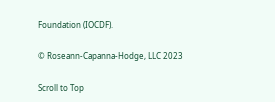Foundation (IOCDF).

© Roseann-Capanna-Hodge, LLC 2023

Scroll to Top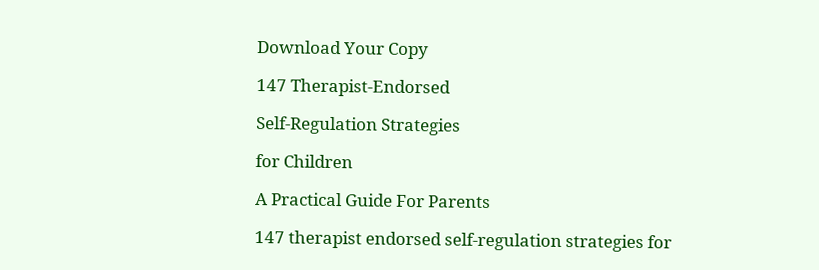Download Your Copy

147 Therapist-Endorsed

Self-Regulation Strategies

for Children

A Practical Guide For Parents

147 therapist endorsed self-regulation strategies for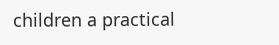children a practical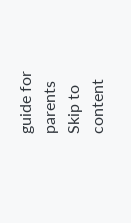guide for parents
Skip to content